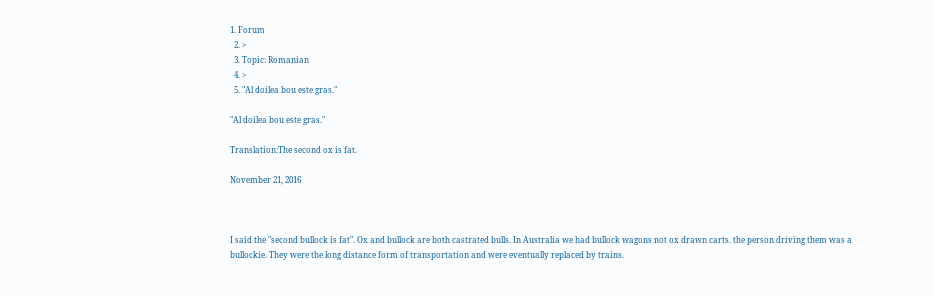1. Forum
  2. >
  3. Topic: Romanian
  4. >
  5. "Al doilea bou este gras."

"Al doilea bou este gras."

Translation:The second ox is fat.

November 21, 2016



I said the "second bullock is fat". Ox and bullock are both castrated bulls. In Australia we had bullock wagons not ox drawn carts. the person driving them was a bullockie. They were the long distance form of transportation and were eventually replaced by trains.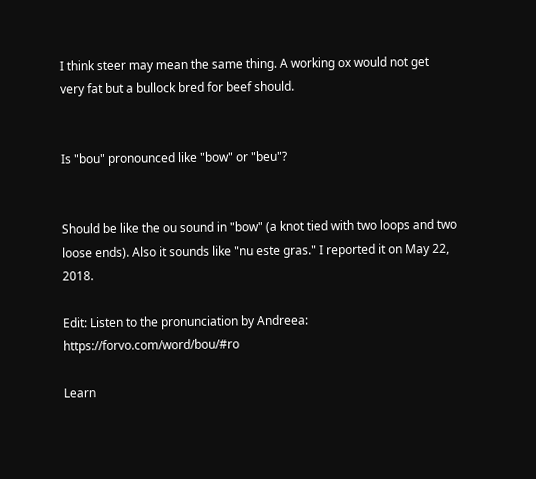I think steer may mean the same thing. A working ox would not get very fat but a bullock bred for beef should.


Is "bou" pronounced like "bow" or "beu"?


Should be like the ou sound in "bow" (a knot tied with two loops and two loose ends). Also it sounds like "nu este gras." I reported it on May 22, 2018.

Edit: Listen to the pronunciation by Andreea: https://forvo.com/word/bou/#ro

Learn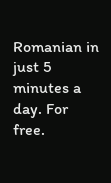Romanian in just 5 minutes a day. For free.